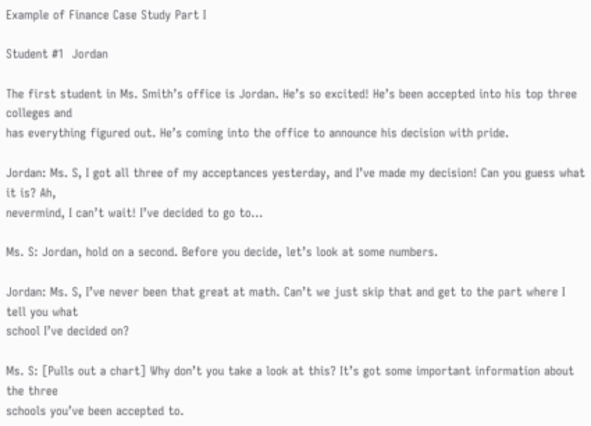Example of Finance Case Study Part I

Student #1  Jordan

The first student in Ms. Smith’s office is Jordan. He’s so excited! He’s been accepted into his top three colleges and
has everything figured out. He’s coming into the office to announce his decision with pride.

Jordan: Ms. S, I got all three of my acceptances yesterday, and I’ve made my decision! Can you guess what it is? Ah,
nevermind, I can’t wait! I’ve decided to go to…

Ms. S: Jordan, hold on a second. Before you decide, let’s look at some numbers.

Jordan: Ms. S, I’ve never been that great at math. Can’t we just skip that and get to the part where I tell you what
school I’ve decided on?

Ms. S: [Pulls out a chart] Why don’t you take a look at this? It’s got some important information about the three
schools you’ve been accepted to.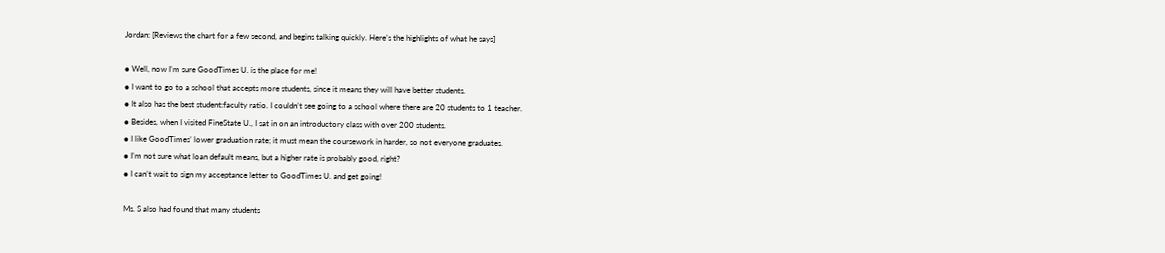Jordan: [Reviews the chart for a few second, and begins talking quickly. Here’s the highlights of what he says]

● Well, now I’m sure GoodTimes U. is the place for me!
● I want to go to a school that accepts more students, since it means they will have better students.
● It also has the best student:faculty ratio. I couldn’t see going to a school where there are 20 students to 1 teacher.
● Besides, when I visited FineState U., I sat in on an introductory class with over 200 students.
● I like GoodTimes’ lower graduation rate; it must mean the coursework in harder, so not everyone graduates.
● I’m not sure what loan default means, but a higher rate is probably good, right?
● I can’t wait to sign my acceptance letter to GoodTimes U. and get going!

Ms. S also had found that many students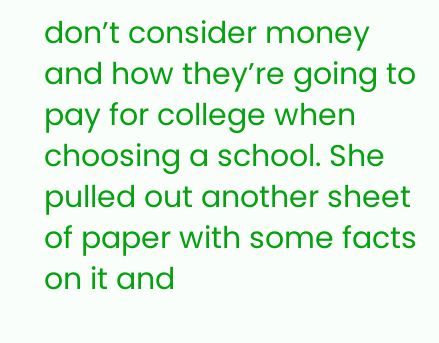don’t consider money and how they’re going to pay for college when
choosing a school. She pulled out another sheet of paper with some facts on it and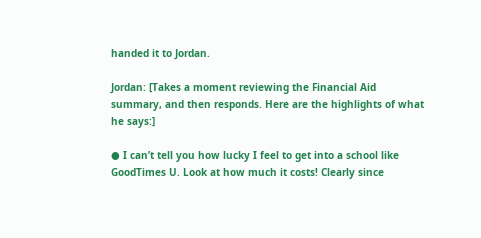handed it to Jordan.

Jordan: [Takes a moment reviewing the Financial Aid summary, and then responds. Here are the highlights of what
he says:]

● I can’t tell you how lucky I feel to get into a school like GoodTimes U. Look at how much it costs! Clearly since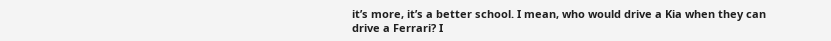it’s more, it’s a better school. I mean, who would drive a Kia when they can drive a Ferrari? I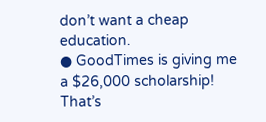don’t want a cheap education.
● GoodTimes is giving me a $26,000 scholarship! That’s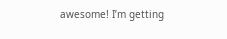awesome! I’m getting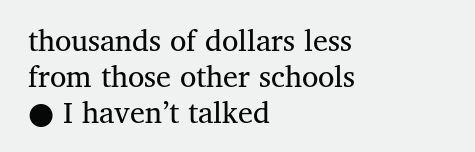thousands of dollars less from those other schools
● I haven’t talked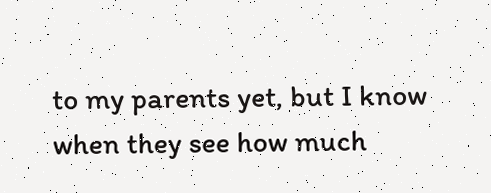to my parents yet, but I know when they see how much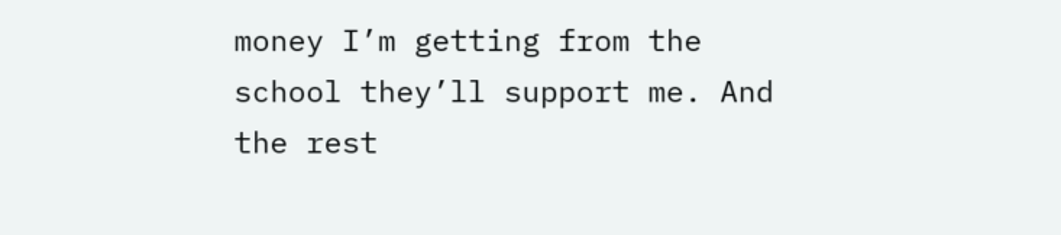money I’m getting from the school they’ll support me. And the rest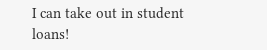I can take out in student loans!